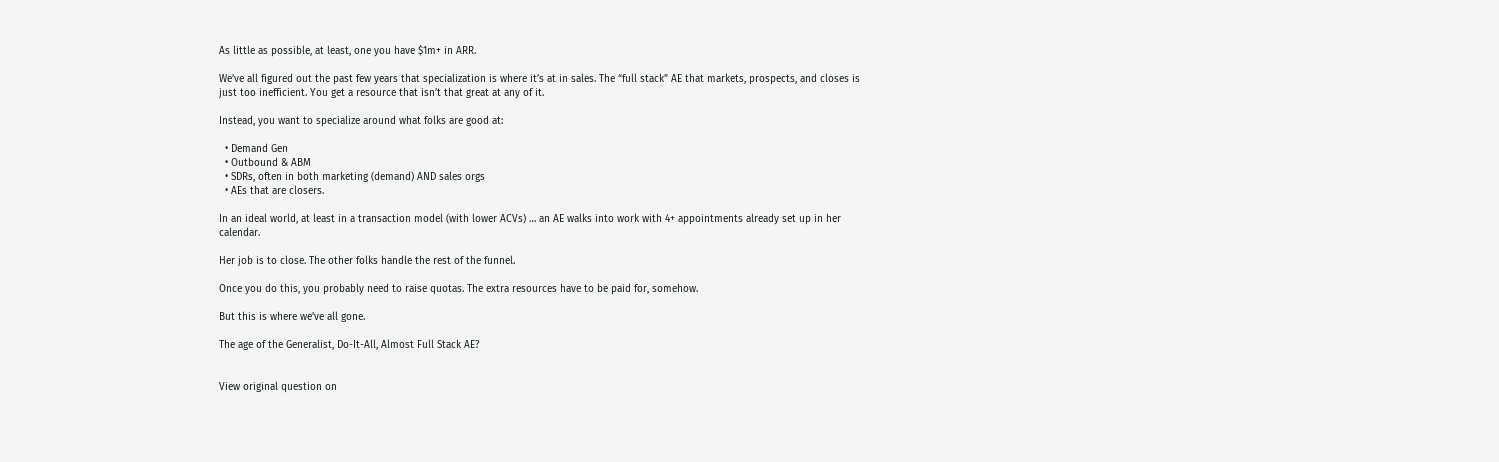As little as possible, at least, one you have $1m+ in ARR.

We’ve all figured out the past few years that specialization is where it’s at in sales. The “full stack” AE that markets, prospects, and closes is just too inefficient. You get a resource that isn’t that great at any of it.

Instead, you want to specialize around what folks are good at:

  • Demand Gen
  • Outbound & ABM
  • SDRs, often in both marketing (demand) AND sales orgs
  • AEs that are closers.

In an ideal world, at least in a transaction model (with lower ACVs) … an AE walks into work with 4+ appointments already set up in her calendar.

Her job is to close. The other folks handle the rest of the funnel.

Once you do this, you probably need to raise quotas. The extra resources have to be paid for, somehow.

But this is where we’ve all gone.

The age of the Generalist, Do-It-All, Almost Full Stack AE?


View original question on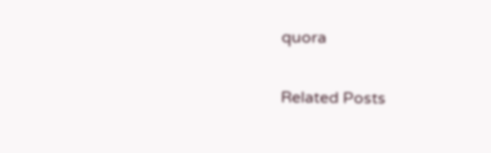quora

Related Posts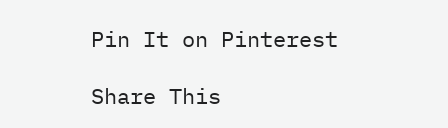Pin It on Pinterest

Share This